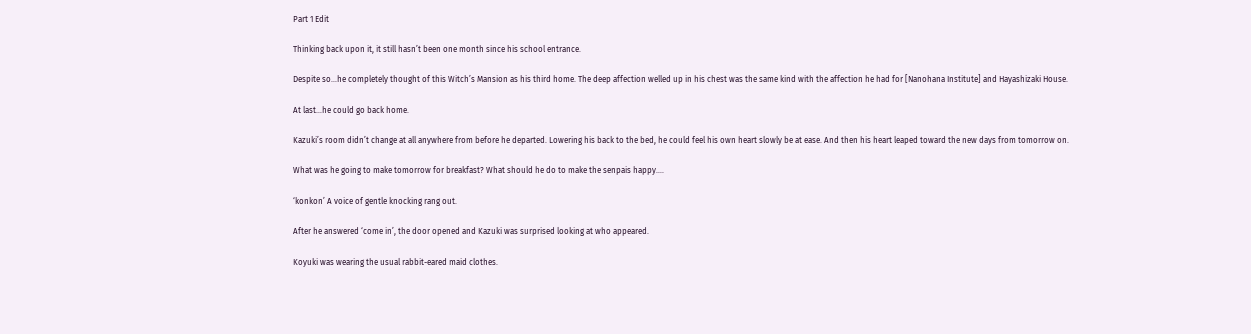Part 1 Edit

Thinking back upon it, it still hasn’t been one month since his school entrance.

Despite so…he completely thought of this Witch’s Mansion as his third home. The deep affection welled up in his chest was the same kind with the affection he had for [Nanohana Institute] and Hayashizaki House.

At last…he could go back home.

Kazuki’s room didn’t change at all anywhere from before he departed. Lowering his back to the bed, he could feel his own heart slowly be at ease. And then his heart leaped toward the new days from tomorrow on.

What was he going to make tomorrow for breakfast? What should he do to make the senpais happy….

‘konkon’ A voice of gentle knocking rang out.

After he answered ‘come in’, the door opened and Kazuki was surprised looking at who appeared.

Koyuki was wearing the usual rabbit-eared maid clothes.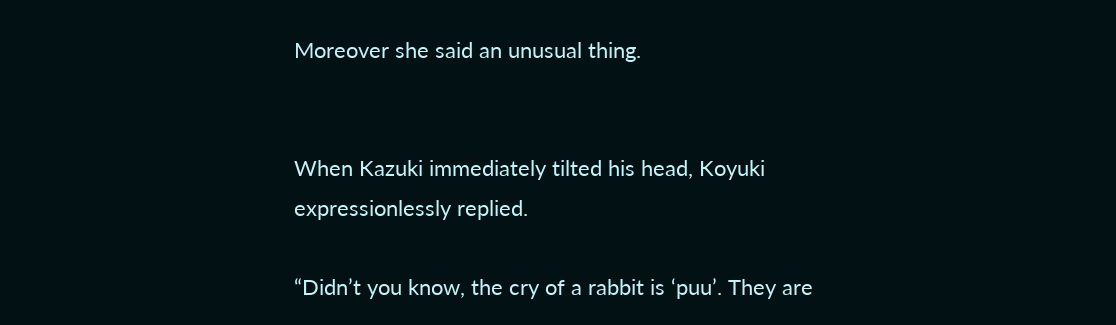Moreover she said an unusual thing.


When Kazuki immediately tilted his head, Koyuki expressionlessly replied.

“Didn’t you know, the cry of a rabbit is ‘puu’. They are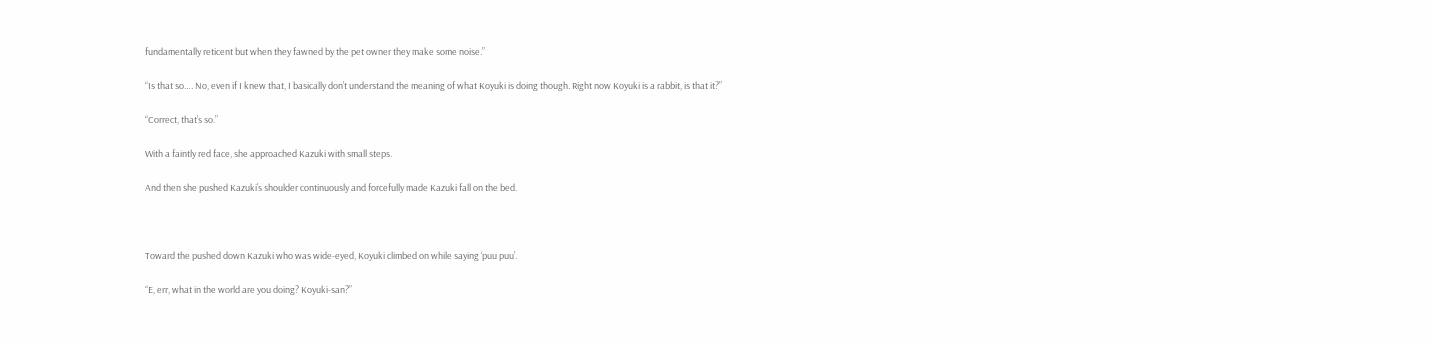fundamentally reticent but when they fawned by the pet owner they make some noise.”

“Is that so…. No, even if I knew that, I basically don’t understand the meaning of what Koyuki is doing though. Right now Koyuki is a rabbit, is that it?”

“Correct, that’s so.”

With a faintly red face, she approached Kazuki with small steps.

And then she pushed Kazuki’s shoulder continuously and forcefully made Kazuki fall on the bed.



Toward the pushed down Kazuki who was wide-eyed, Koyuki climbed on while saying ‘puu puu’.

“E, err, what in the world are you doing? Koyuki-san?”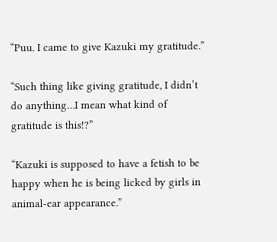“Puu. I came to give Kazuki my gratitude.”

“Such thing like giving gratitude, I didn’t do anything…I mean what kind of gratitude is this!?”

“Kazuki is supposed to have a fetish to be happy when he is being licked by girls in animal-ear appearance.”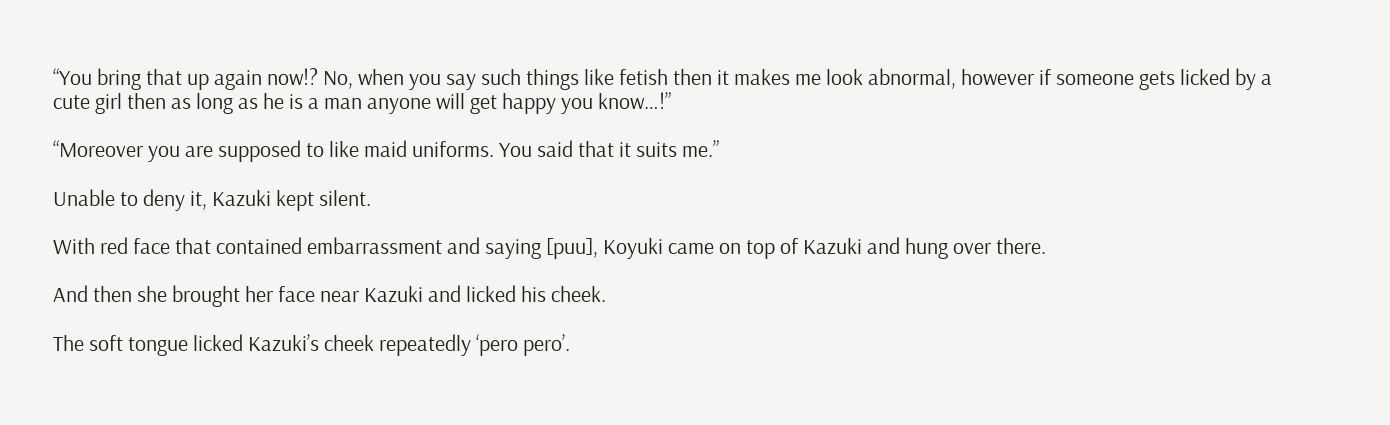“You bring that up again now!? No, when you say such things like fetish then it makes me look abnormal, however if someone gets licked by a cute girl then as long as he is a man anyone will get happy you know…!”

“Moreover you are supposed to like maid uniforms. You said that it suits me.”

Unable to deny it, Kazuki kept silent.

With red face that contained embarrassment and saying [puu], Koyuki came on top of Kazuki and hung over there.

And then she brought her face near Kazuki and licked his cheek.

The soft tongue licked Kazuki’s cheek repeatedly ‘pero pero’.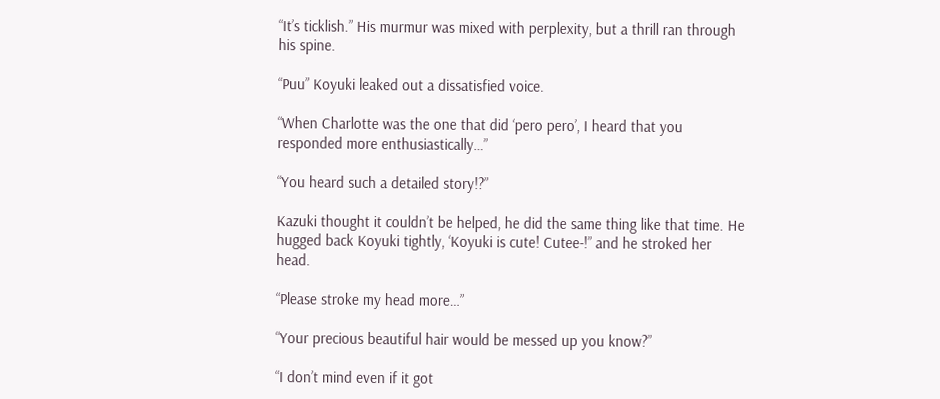“It’s ticklish.” His murmur was mixed with perplexity, but a thrill ran through his spine.

“Puu” Koyuki leaked out a dissatisfied voice.

“When Charlotte was the one that did ‘pero pero’, I heard that you responded more enthusiastically…”

“You heard such a detailed story!?”

Kazuki thought it couldn’t be helped, he did the same thing like that time. He hugged back Koyuki tightly, ‘Koyuki is cute! Cutee-!” and he stroked her head.

“Please stroke my head more…”

“Your precious beautiful hair would be messed up you know?”

“I don’t mind even if it got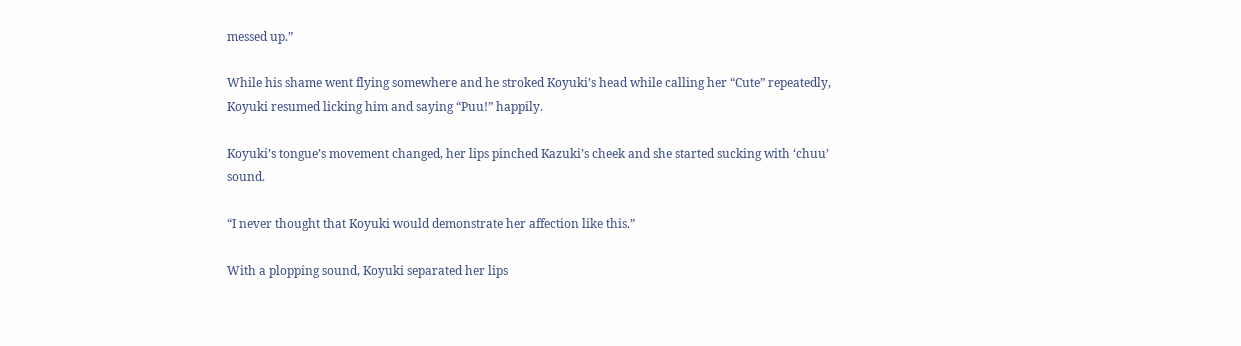messed up.”

While his shame went flying somewhere and he stroked Koyuki’s head while calling her “Cute” repeatedly, Koyuki resumed licking him and saying “Puu!” happily.

Koyuki’s tongue’s movement changed, her lips pinched Kazuki’s cheek and she started sucking with ‘chuu’ sound.

“I never thought that Koyuki would demonstrate her affection like this.”

With a plopping sound, Koyuki separated her lips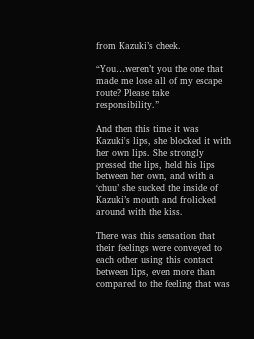from Kazuki’s cheek.

“You…weren’t you the one that made me lose all of my escape route? Please take responsibility.”

And then this time it was Kazuki's lips, she blocked it with her own lips. She strongly pressed the lips, held his lips between her own, and with a ‘chuu’ she sucked the inside of Kazuki’s mouth and frolicked around with the kiss.

There was this sensation that their feelings were conveyed to each other using this contact between lips, even more than compared to the feeling that was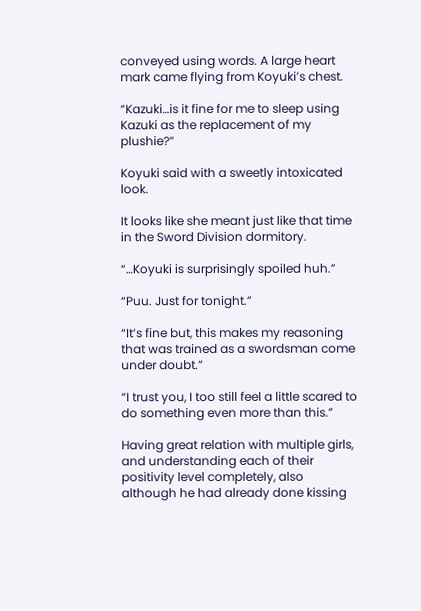conveyed using words. A large heart mark came flying from Koyuki’s chest.

“Kazuki…is it fine for me to sleep using Kazuki as the replacement of my plushie?”

Koyuki said with a sweetly intoxicated look.

It looks like she meant just like that time in the Sword Division dormitory.

“…Koyuki is surprisingly spoiled huh.”

“Puu. Just for tonight.”

“It’s fine but, this makes my reasoning that was trained as a swordsman come under doubt.”

“I trust you, I too still feel a little scared to do something even more than this.”

Having great relation with multiple girls, and understanding each of their positivity level completely, also although he had already done kissing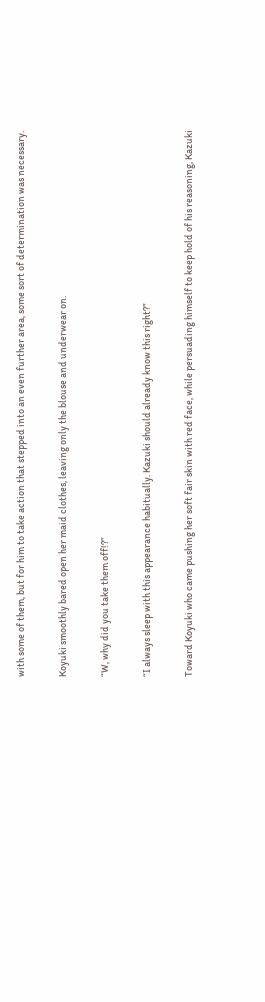with some of them, but for him to take action that stepped into an even further area, some sort of determination was necessary.

Koyuki smoothly bared open her maid clothes, leaving only the blouse and underwear on.

“W, why did you take them off!?”

“I always sleep with this appearance habitually. Kazuki should already know this right?”

Toward Koyuki who came pushing her soft fair skin with red face, while persuading himself to keep hold of his reasoning, Kazuki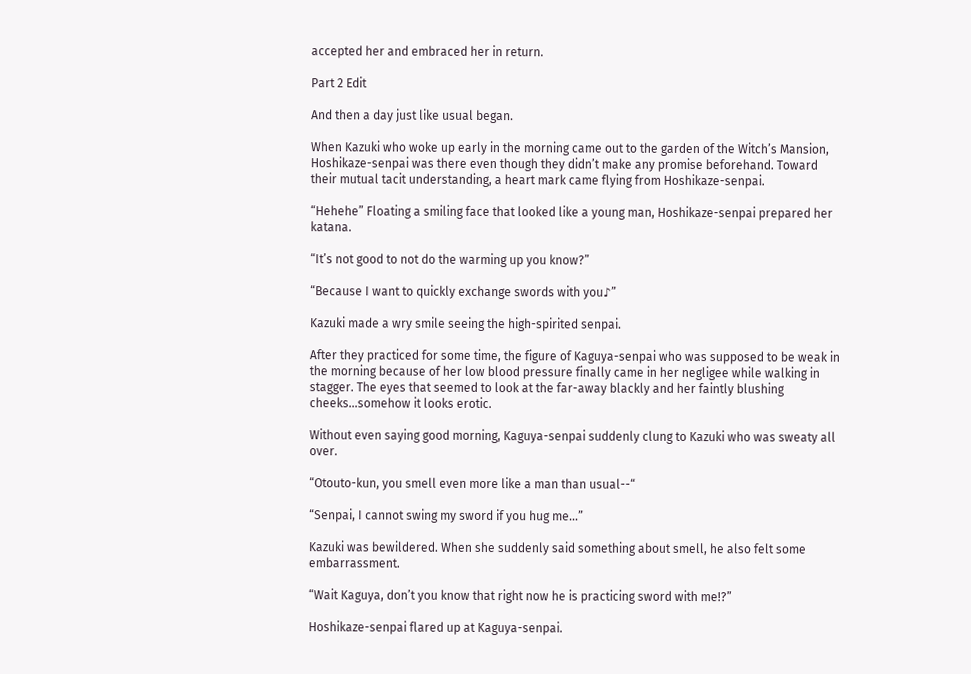accepted her and embraced her in return.

Part 2 Edit

And then a day just like usual began.

When Kazuki who woke up early in the morning came out to the garden of the Witch’s Mansion, Hoshikaze-senpai was there even though they didn’t make any promise beforehand. Toward their mutual tacit understanding, a heart mark came flying from Hoshikaze-senpai.

“Hehehe” Floating a smiling face that looked like a young man, Hoshikaze-senpai prepared her katana.

“It’s not good to not do the warming up you know?”

“Because I want to quickly exchange swords with you♪”

Kazuki made a wry smile seeing the high-spirited senpai.

After they practiced for some time, the figure of Kaguya-senpai who was supposed to be weak in the morning because of her low blood pressure finally came in her negligee while walking in stagger. The eyes that seemed to look at the far-away blackly and her faintly blushing cheeks…somehow it looks erotic.

Without even saying good morning, Kaguya-senpai suddenly clung to Kazuki who was sweaty all over.

“Otouto-kun, you smell even more like a man than usual--“

“Senpai, I cannot swing my sword if you hug me…”

Kazuki was bewildered. When she suddenly said something about smell, he also felt some embarrassment.

“Wait Kaguya, don’t you know that right now he is practicing sword with me!?”

Hoshikaze-senpai flared up at Kaguya-senpai.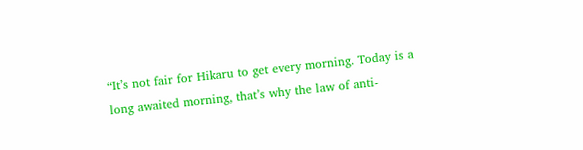“It’s not fair for Hikaru to get every morning. Today is a long awaited morning, that’s why the law of anti-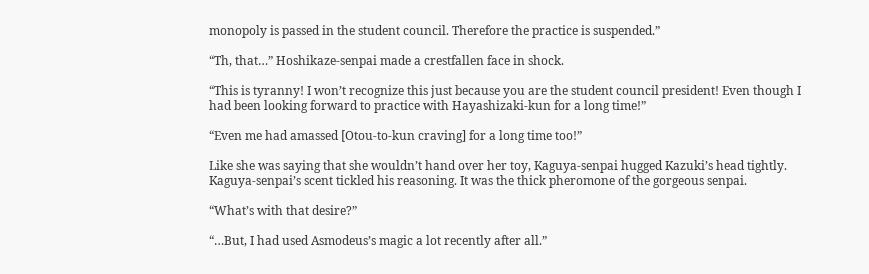monopoly is passed in the student council. Therefore the practice is suspended.”

“Th, that…” Hoshikaze-senpai made a crestfallen face in shock.

“This is tyranny! I won’t recognize this just because you are the student council president! Even though I had been looking forward to practice with Hayashizaki-kun for a long time!”

“Even me had amassed [Otou-to-kun craving] for a long time too!”

Like she was saying that she wouldn’t hand over her toy, Kaguya-senpai hugged Kazuki’s head tightly. Kaguya-senpai’s scent tickled his reasoning. It was the thick pheromone of the gorgeous senpai.

“What’s with that desire?”

“…But, I had used Asmodeus’s magic a lot recently after all.”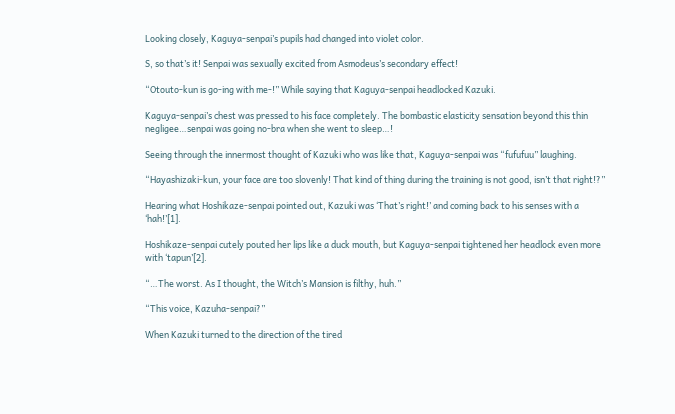Looking closely, Kaguya-senpai’s pupils had changed into violet color.

S, so that’s it! Senpai was sexually excited from Asmodeus’s secondary effect!

“Otouto-kun is go-ing with me-!” While saying that Kaguya-senpai headlocked Kazuki.

Kaguya-senpai’s chest was pressed to his face completely. The bombastic elasticity sensation beyond this thin negligee…senpai was going no-bra when she went to sleep…!

Seeing through the innermost thought of Kazuki who was like that, Kaguya-senpai was “fufufuu” laughing.

“Hayashizaki-kun, your face are too slovenly! That kind of thing during the training is not good, isn’t that right!?”

Hearing what Hoshikaze-senpai pointed out, Kazuki was ‘That’s right!’ and coming back to his senses with a ‘hah!’[1].

Hoshikaze-senpai cutely pouted her lips like a duck mouth, but Kaguya-senpai tightened her headlock even more with ‘tapun’[2].

“…The worst. As I thought, the Witch’s Mansion is filthy, huh.”

“This voice, Kazuha-senpai?”

When Kazuki turned to the direction of the tired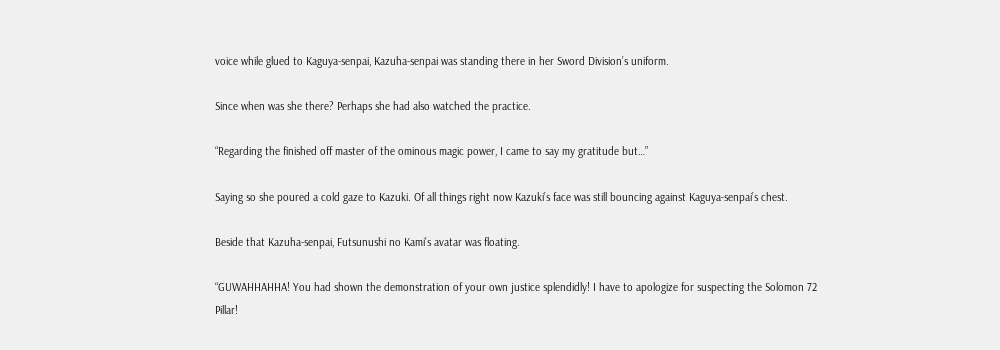voice while glued to Kaguya-senpai, Kazuha-senpai was standing there in her Sword Division’s uniform.

Since when was she there? Perhaps she had also watched the practice.

“Regarding the finished off master of the ominous magic power, I came to say my gratitude but…”

Saying so she poured a cold gaze to Kazuki. Of all things right now Kazuki’s face was still bouncing against Kaguya-senpai’s chest.

Beside that Kazuha-senpai, Futsunushi no Kami’s avatar was floating.

“GUWAHHAHHA! You had shown the demonstration of your own justice splendidly! I have to apologize for suspecting the Solomon 72 Pillar!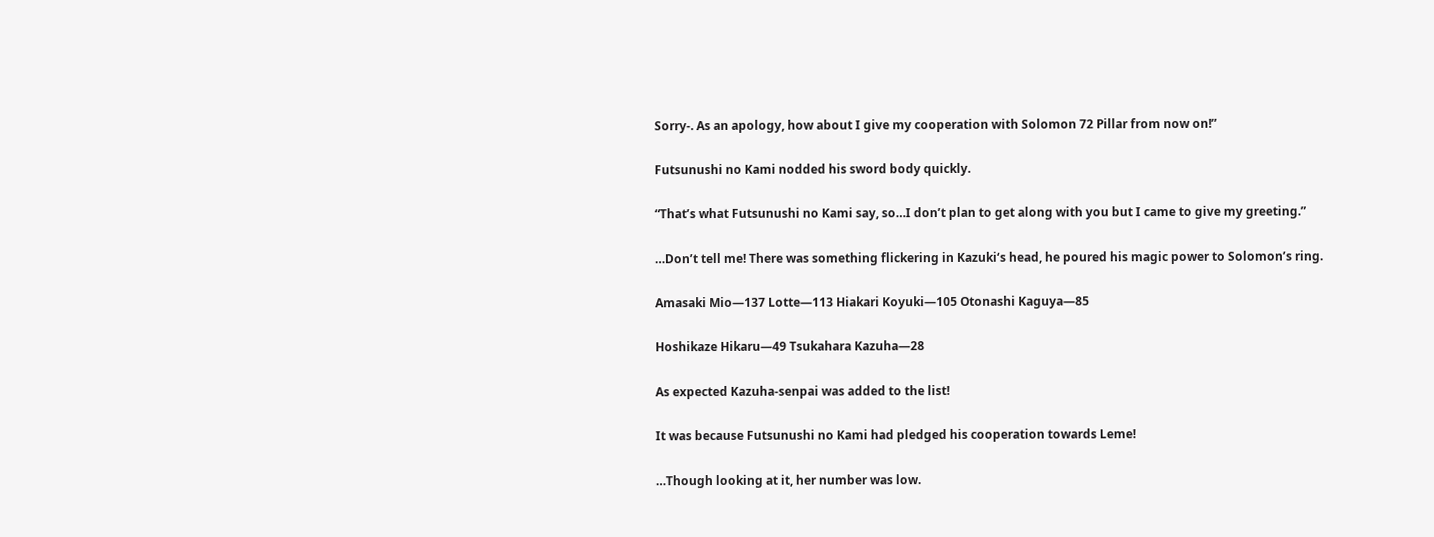Sorry-. As an apology, how about I give my cooperation with Solomon 72 Pillar from now on!”

Futsunushi no Kami nodded his sword body quickly.

“That’s what Futsunushi no Kami say, so…I don’t plan to get along with you but I came to give my greeting.”

…Don’t tell me! There was something flickering in Kazuki‘s head, he poured his magic power to Solomon’s ring.

Amasaki Mio―137 Lotte―113 Hiakari Koyuki―105 Otonashi Kaguya―85

Hoshikaze Hikaru―49 Tsukahara Kazuha―28

As expected Kazuha-senpai was added to the list!

It was because Futsunushi no Kami had pledged his cooperation towards Leme!

…Though looking at it, her number was low.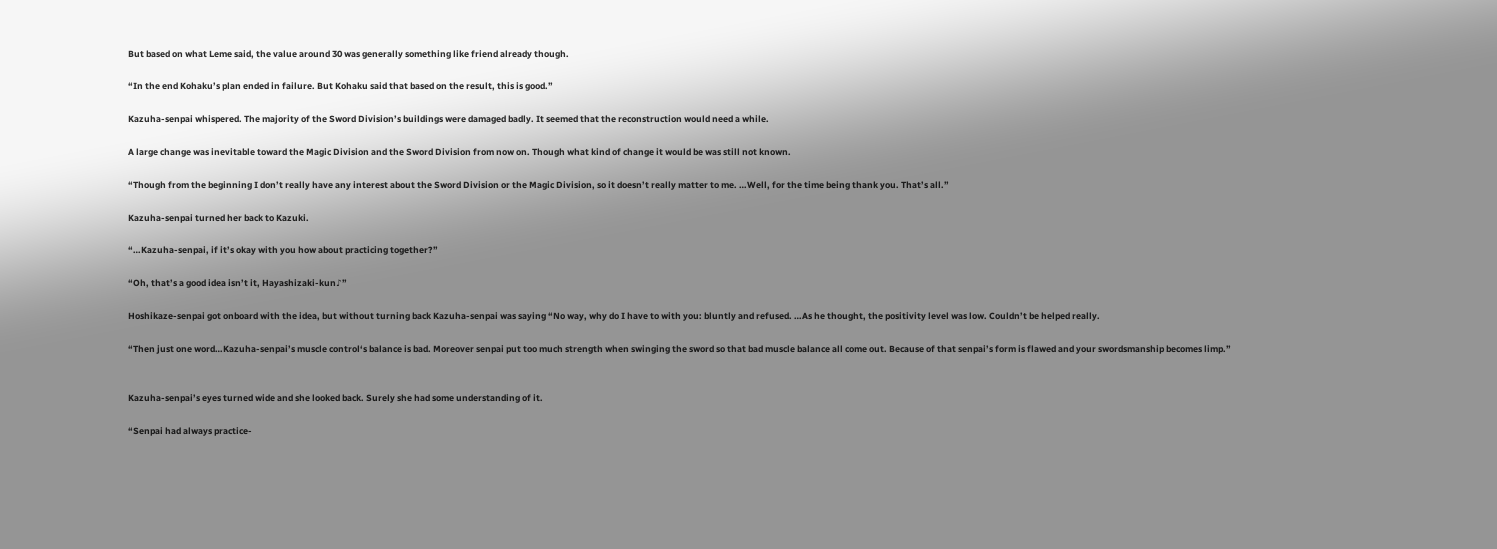But based on what Leme said, the value around 30 was generally something like friend already though.

“In the end Kohaku’s plan ended in failure. But Kohaku said that based on the result, this is good.”

Kazuha-senpai whispered. The majority of the Sword Division’s buildings were damaged badly. It seemed that the reconstruction would need a while.

A large change was inevitable toward the Magic Division and the Sword Division from now on. Though what kind of change it would be was still not known.

“Though from the beginning I don’t really have any interest about the Sword Division or the Magic Division, so it doesn’t really matter to me. …Well, for the time being thank you. That’s all.”

Kazuha-senpai turned her back to Kazuki.

“…Kazuha-senpai, if it’s okay with you how about practicing together?”

“Oh, that’s a good idea isn’t it, Hayashizaki-kun♪”

Hoshikaze-senpai got onboard with the idea, but without turning back Kazuha-senpai was saying “No way, why do I have to with you: bluntly and refused. …As he thought, the positivity level was low. Couldn’t be helped really.

“Then just one word…Kazuha-senpai’s muscle control‘s balance is bad. Moreover senpai put too much strength when swinging the sword so that bad muscle balance all come out. Because of that senpai’s form is flawed and your swordsmanship becomes limp.”


Kazuha-senpai’s eyes turned wide and she looked back. Surely she had some understanding of it.

“Senpai had always practice-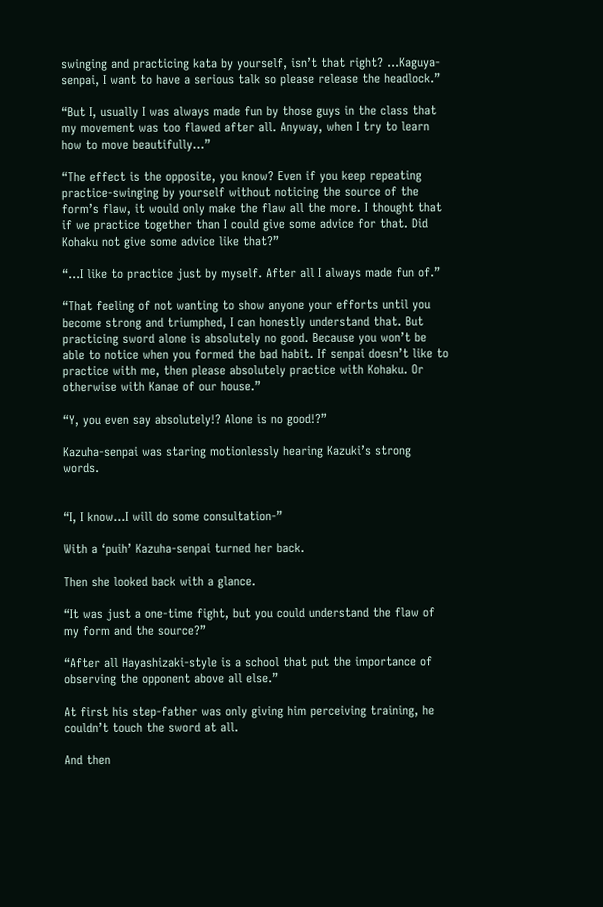swinging and practicing kata by yourself, isn’t that right? …Kaguya-senpai, I want to have a serious talk so please release the headlock.”

“But I, usually I was always made fun by those guys in the class that my movement was too flawed after all. Anyway, when I try to learn how to move beautifully…”

“The effect is the opposite, you know? Even if you keep repeating practice-swinging by yourself without noticing the source of the form’s flaw, it would only make the flaw all the more. I thought that if we practice together than I could give some advice for that. Did Kohaku not give some advice like that?”

“…I like to practice just by myself. After all I always made fun of.”

“That feeling of not wanting to show anyone your efforts until you become strong and triumphed, I can honestly understand that. But practicing sword alone is absolutely no good. Because you won’t be able to notice when you formed the bad habit. If senpai doesn’t like to practice with me, then please absolutely practice with Kohaku. Or otherwise with Kanae of our house.”

“Y, you even say absolutely!? Alone is no good!?”

Kazuha-senpai was staring motionlessly hearing Kazuki’s strong words.


“I, I know…I will do some consultation-”

With a ‘puih’ Kazuha-senpai turned her back.

Then she looked back with a glance.

“It was just a one-time fight, but you could understand the flaw of my form and the source?”

“After all Hayashizaki-style is a school that put the importance of observing the opponent above all else.”

At first his step-father was only giving him perceiving training, he couldn’t touch the sword at all.

And then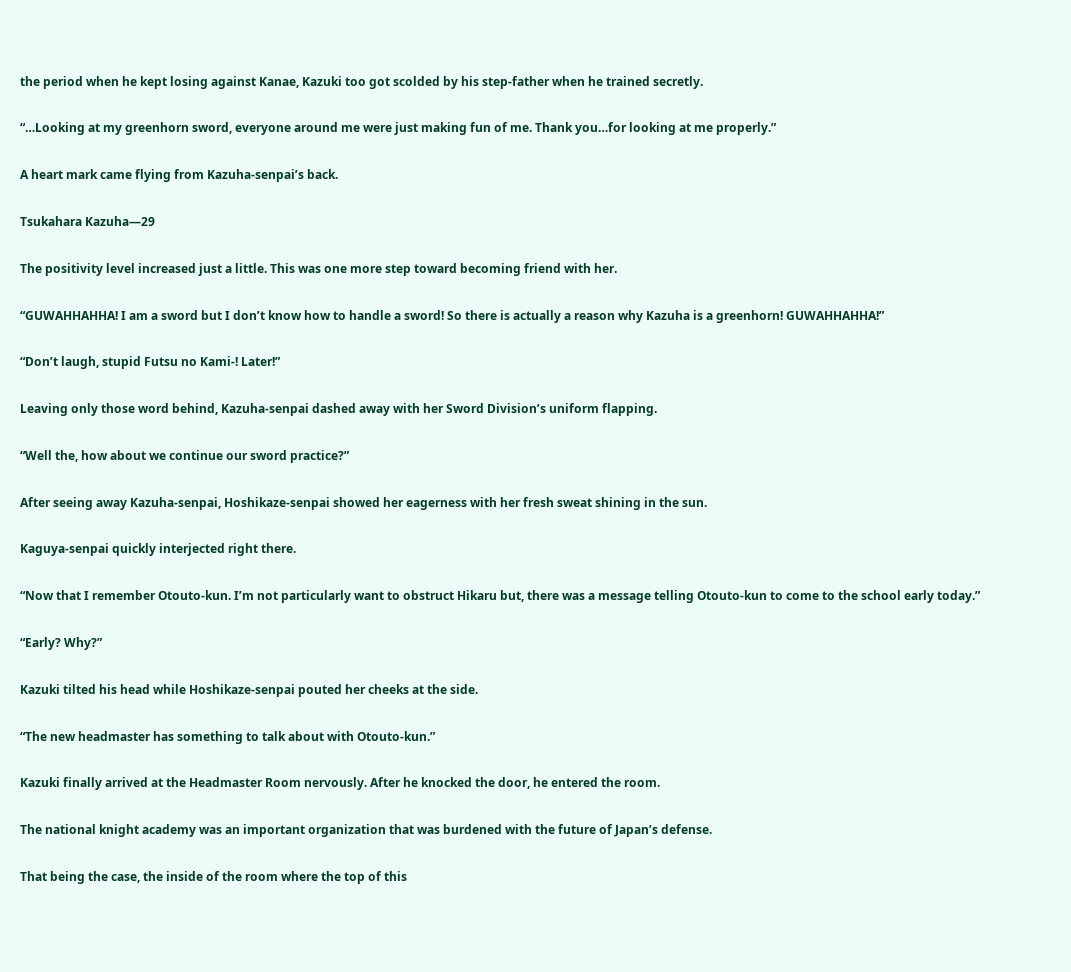the period when he kept losing against Kanae, Kazuki too got scolded by his step-father when he trained secretly.

“…Looking at my greenhorn sword, everyone around me were just making fun of me. Thank you…for looking at me properly.”

A heart mark came flying from Kazuha-senpai’s back.

Tsukahara Kazuha―29

The positivity level increased just a little. This was one more step toward becoming friend with her.

“GUWAHHAHHA! I am a sword but I don’t know how to handle a sword! So there is actually a reason why Kazuha is a greenhorn! GUWAHHAHHA!”

“Don’t laugh, stupid Futsu no Kami-! Later!”

Leaving only those word behind, Kazuha-senpai dashed away with her Sword Division’s uniform flapping.

“Well the, how about we continue our sword practice?”

After seeing away Kazuha-senpai, Hoshikaze-senpai showed her eagerness with her fresh sweat shining in the sun.

Kaguya-senpai quickly interjected right there.

“Now that I remember Otouto-kun. I’m not particularly want to obstruct Hikaru but, there was a message telling Otouto-kun to come to the school early today.”

“Early? Why?”

Kazuki tilted his head while Hoshikaze-senpai pouted her cheeks at the side.

“The new headmaster has something to talk about with Otouto-kun.”

Kazuki finally arrived at the Headmaster Room nervously. After he knocked the door, he entered the room.

The national knight academy was an important organization that was burdened with the future of Japan’s defense.

That being the case, the inside of the room where the top of this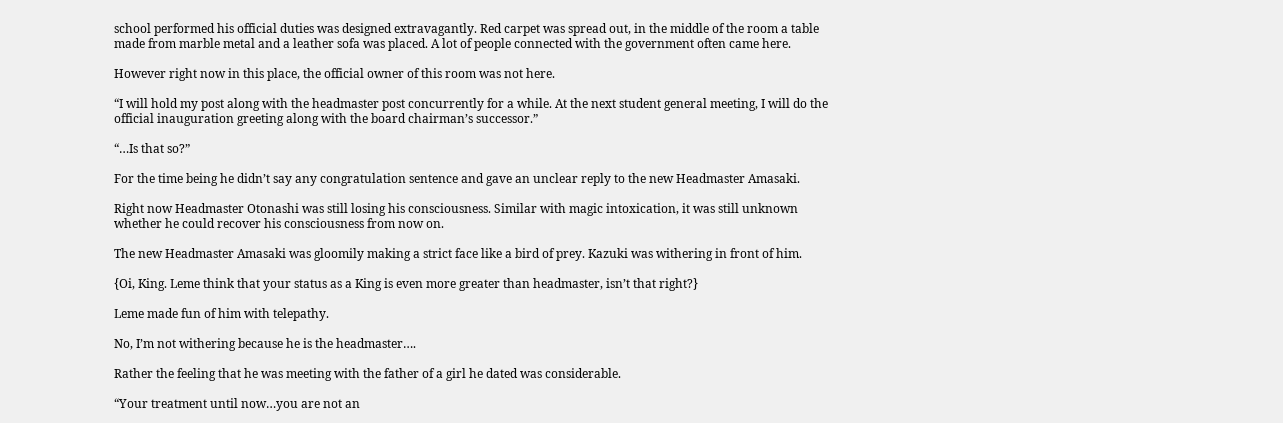school performed his official duties was designed extravagantly. Red carpet was spread out, in the middle of the room a table made from marble metal and a leather sofa was placed. A lot of people connected with the government often came here.

However right now in this place, the official owner of this room was not here.

“I will hold my post along with the headmaster post concurrently for a while. At the next student general meeting, I will do the official inauguration greeting along with the board chairman’s successor.”

“…Is that so?”

For the time being he didn’t say any congratulation sentence and gave an unclear reply to the new Headmaster Amasaki.

Right now Headmaster Otonashi was still losing his consciousness. Similar with magic intoxication, it was still unknown whether he could recover his consciousness from now on.

The new Headmaster Amasaki was gloomily making a strict face like a bird of prey. Kazuki was withering in front of him.

{Oi, King. Leme think that your status as a King is even more greater than headmaster, isn’t that right?}

Leme made fun of him with telepathy.

No, I’m not withering because he is the headmaster….

Rather the feeling that he was meeting with the father of a girl he dated was considerable.

“Your treatment until now…you are not an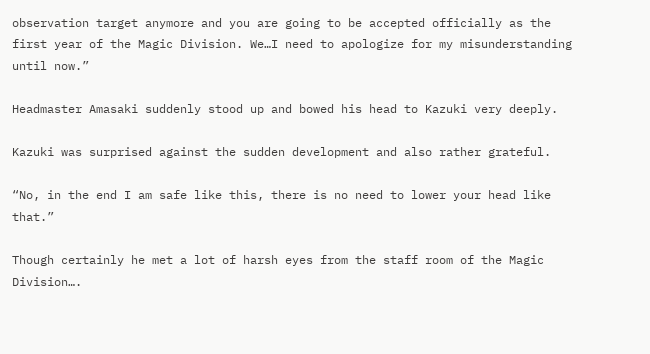observation target anymore and you are going to be accepted officially as the first year of the Magic Division. We…I need to apologize for my misunderstanding until now.”

Headmaster Amasaki suddenly stood up and bowed his head to Kazuki very deeply.

Kazuki was surprised against the sudden development and also rather grateful.

“No, in the end I am safe like this, there is no need to lower your head like that.”

Though certainly he met a lot of harsh eyes from the staff room of the Magic Division….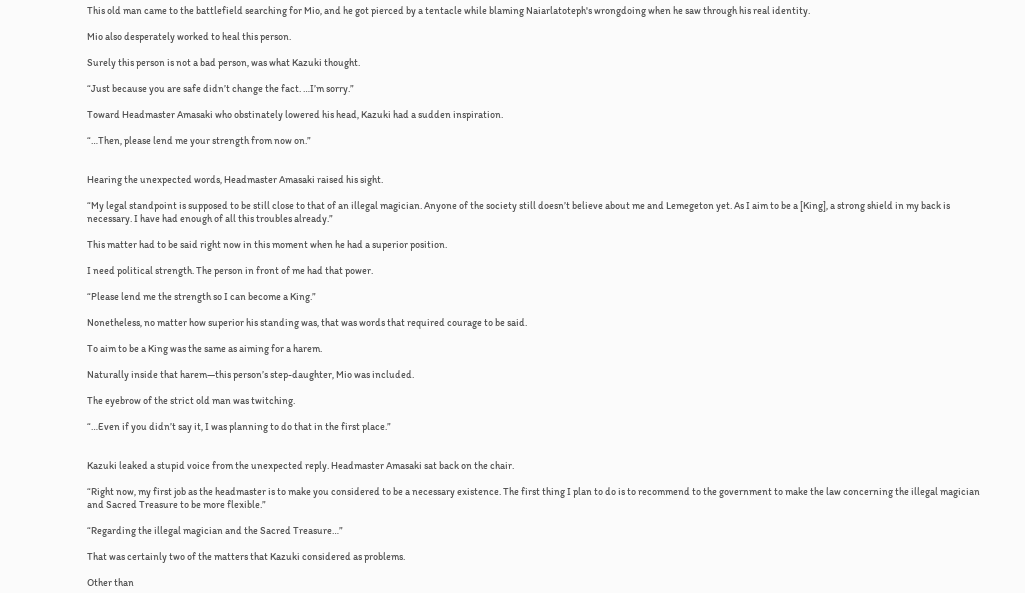This old man came to the battlefield searching for Mio, and he got pierced by a tentacle while blaming Naiarlatoteph's wrongdoing when he saw through his real identity.

Mio also desperately worked to heal this person.

Surely this person is not a bad person, was what Kazuki thought.

“Just because you are safe didn’t change the fact. …I’m sorry.”

Toward Headmaster Amasaki who obstinately lowered his head, Kazuki had a sudden inspiration.

“…Then, please lend me your strength from now on.”


Hearing the unexpected words, Headmaster Amasaki raised his sight.

“My legal standpoint is supposed to be still close to that of an illegal magician. Anyone of the society still doesn’t believe about me and Lemegeton yet. As I aim to be a [King], a strong shield in my back is necessary. I have had enough of all this troubles already.”

This matter had to be said right now in this moment when he had a superior position.

I need political strength. The person in front of me had that power.

“Please lend me the strength so I can become a King.”

Nonetheless, no matter how superior his standing was, that was words that required courage to be said.

To aim to be a King was the same as aiming for a harem.

Naturally inside that harem―this person’s step-daughter, Mio was included.

The eyebrow of the strict old man was twitching.

“…Even if you didn’t say it, I was planning to do that in the first place.”


Kazuki leaked a stupid voice from the unexpected reply. Headmaster Amasaki sat back on the chair.

“Right now, my first job as the headmaster is to make you considered to be a necessary existence. The first thing I plan to do is to recommend to the government to make the law concerning the illegal magician and Sacred Treasure to be more flexible.”

“Regarding the illegal magician and the Sacred Treasure…”

That was certainly two of the matters that Kazuki considered as problems.

Other than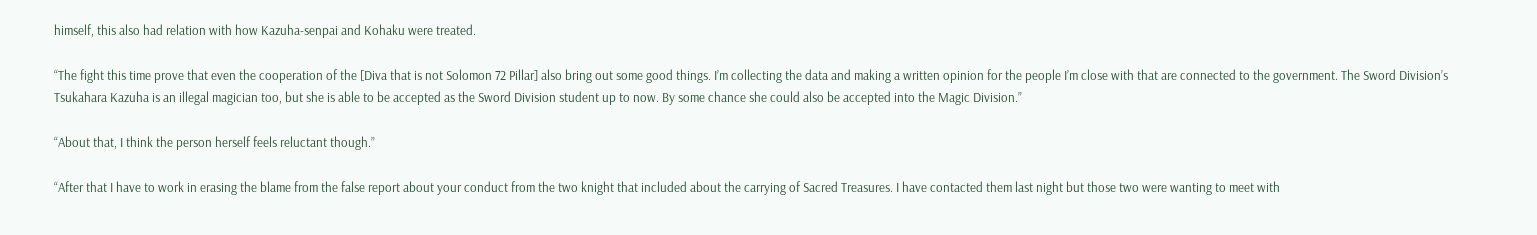himself, this also had relation with how Kazuha-senpai and Kohaku were treated.

“The fight this time prove that even the cooperation of the [Diva that is not Solomon 72 Pillar] also bring out some good things. I’m collecting the data and making a written opinion for the people I’m close with that are connected to the government. The Sword Division’s Tsukahara Kazuha is an illegal magician too, but she is able to be accepted as the Sword Division student up to now. By some chance she could also be accepted into the Magic Division.”

“About that, I think the person herself feels reluctant though.”

“After that I have to work in erasing the blame from the false report about your conduct from the two knight that included about the carrying of Sacred Treasures. I have contacted them last night but those two were wanting to meet with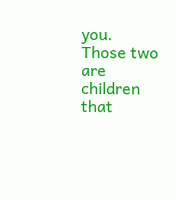you. Those two are children that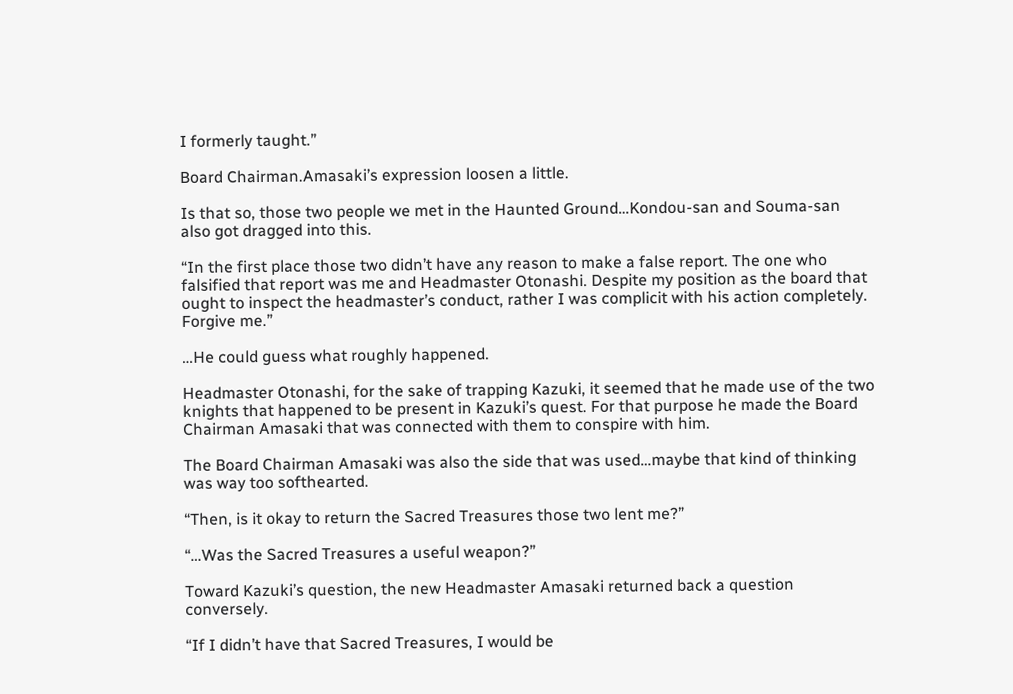I formerly taught.”

Board Chairman.Amasaki’s expression loosen a little.

Is that so, those two people we met in the Haunted Ground…Kondou-san and Souma-san also got dragged into this.

“In the first place those two didn’t have any reason to make a false report. The one who falsified that report was me and Headmaster Otonashi. Despite my position as the board that ought to inspect the headmaster’s conduct, rather I was complicit with his action completely. Forgive me.”

…He could guess what roughly happened.

Headmaster Otonashi, for the sake of trapping Kazuki, it seemed that he made use of the two knights that happened to be present in Kazuki’s quest. For that purpose he made the Board Chairman Amasaki that was connected with them to conspire with him.

The Board Chairman Amasaki was also the side that was used…maybe that kind of thinking was way too softhearted.

“Then, is it okay to return the Sacred Treasures those two lent me?”

“…Was the Sacred Treasures a useful weapon?”

Toward Kazuki’s question, the new Headmaster Amasaki returned back a question conversely.

“If I didn’t have that Sacred Treasures, I would be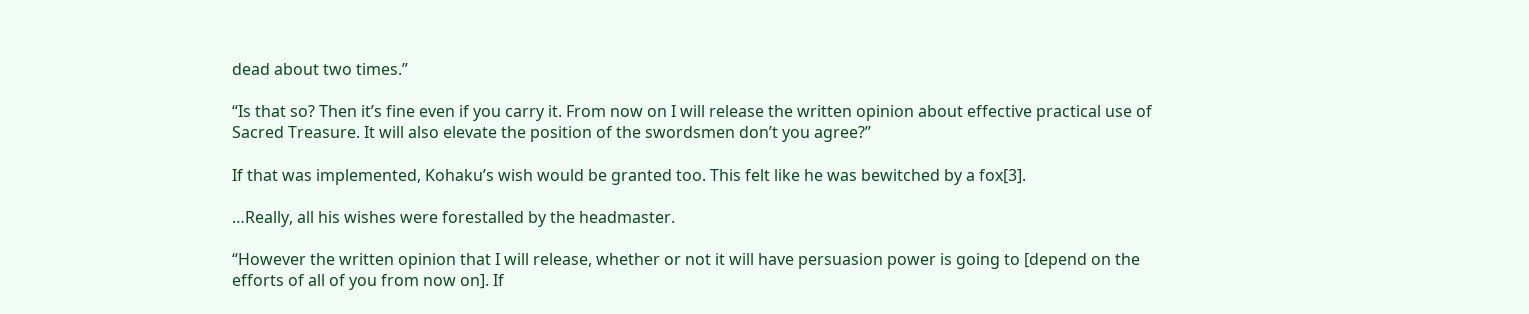dead about two times.”

“Is that so? Then it’s fine even if you carry it. From now on I will release the written opinion about effective practical use of Sacred Treasure. It will also elevate the position of the swordsmen don’t you agree?”

If that was implemented, Kohaku’s wish would be granted too. This felt like he was bewitched by a fox[3].

…Really, all his wishes were forestalled by the headmaster.

“However the written opinion that I will release, whether or not it will have persuasion power is going to [depend on the efforts of all of you from now on]. If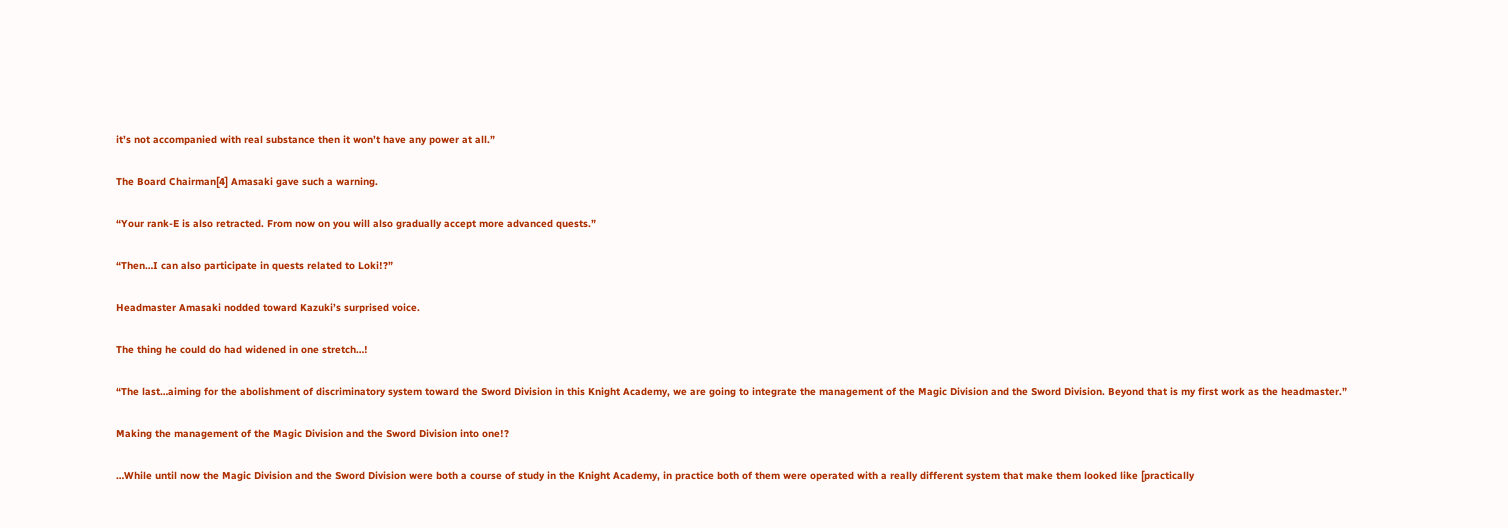it’s not accompanied with real substance then it won’t have any power at all.”

The Board Chairman[4] Amasaki gave such a warning.

“Your rank-E is also retracted. From now on you will also gradually accept more advanced quests.”

“Then…I can also participate in quests related to Loki!?”

Headmaster Amasaki nodded toward Kazuki’s surprised voice.

The thing he could do had widened in one stretch…!

“The last…aiming for the abolishment of discriminatory system toward the Sword Division in this Knight Academy, we are going to integrate the management of the Magic Division and the Sword Division. Beyond that is my first work as the headmaster.”

Making the management of the Magic Division and the Sword Division into one!?

…While until now the Magic Division and the Sword Division were both a course of study in the Knight Academy, in practice both of them were operated with a really different system that make them looked like [practically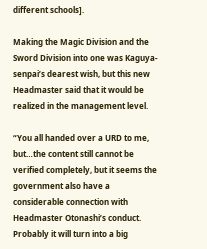different schools].

Making the Magic Division and the Sword Division into one was Kaguya-senpai’s dearest wish, but this new Headmaster said that it would be realized in the management level.

“You all handed over a URD to me, but…the content still cannot be verified completely, but it seems the government also have a considerable connection with Headmaster Otonashi’s conduct. Probably it will turn into a big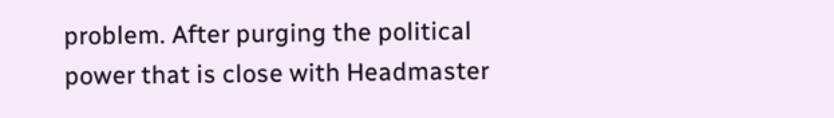problem. After purging the political power that is close with Headmaster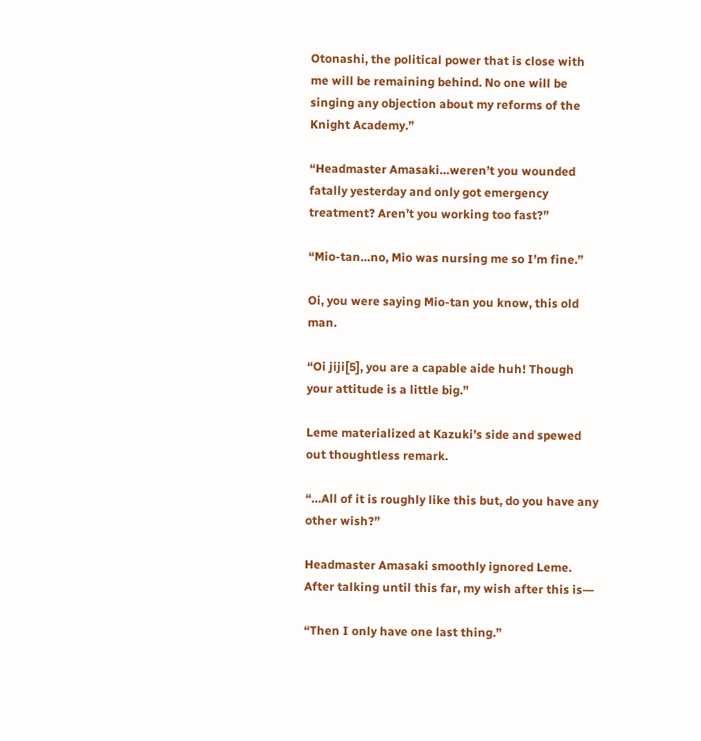Otonashi, the political power that is close with me will be remaining behind. No one will be singing any objection about my reforms of the Knight Academy.”

“Headmaster Amasaki…weren’t you wounded fatally yesterday and only got emergency treatment? Aren’t you working too fast?”

“Mio-tan…no, Mio was nursing me so I’m fine.”

Oi, you were saying Mio-tan you know, this old man.

“Oi jiji[5], you are a capable aide huh! Though your attitude is a little big.”

Leme materialized at Kazuki’s side and spewed out thoughtless remark.

“…All of it is roughly like this but, do you have any other wish?”

Headmaster Amasaki smoothly ignored Leme. After talking until this far, my wish after this is―

“Then I only have one last thing.”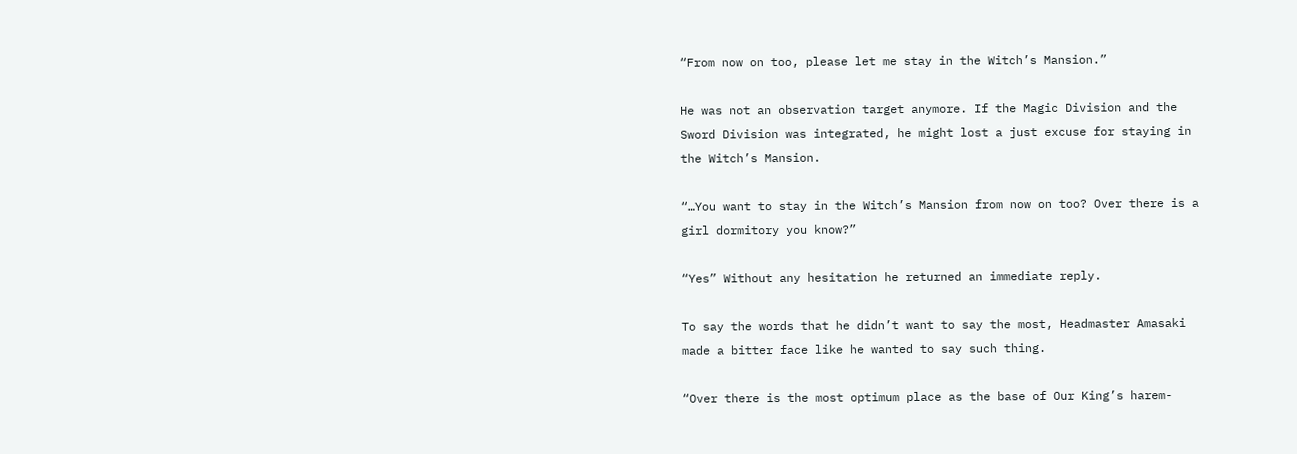“From now on too, please let me stay in the Witch’s Mansion.”

He was not an observation target anymore. If the Magic Division and the Sword Division was integrated, he might lost a just excuse for staying in the Witch’s Mansion.

“…You want to stay in the Witch’s Mansion from now on too? Over there is a girl dormitory you know?”

“Yes” Without any hesitation he returned an immediate reply.

To say the words that he didn’t want to say the most, Headmaster Amasaki made a bitter face like he wanted to say such thing.

“Over there is the most optimum place as the base of Our King’s harem-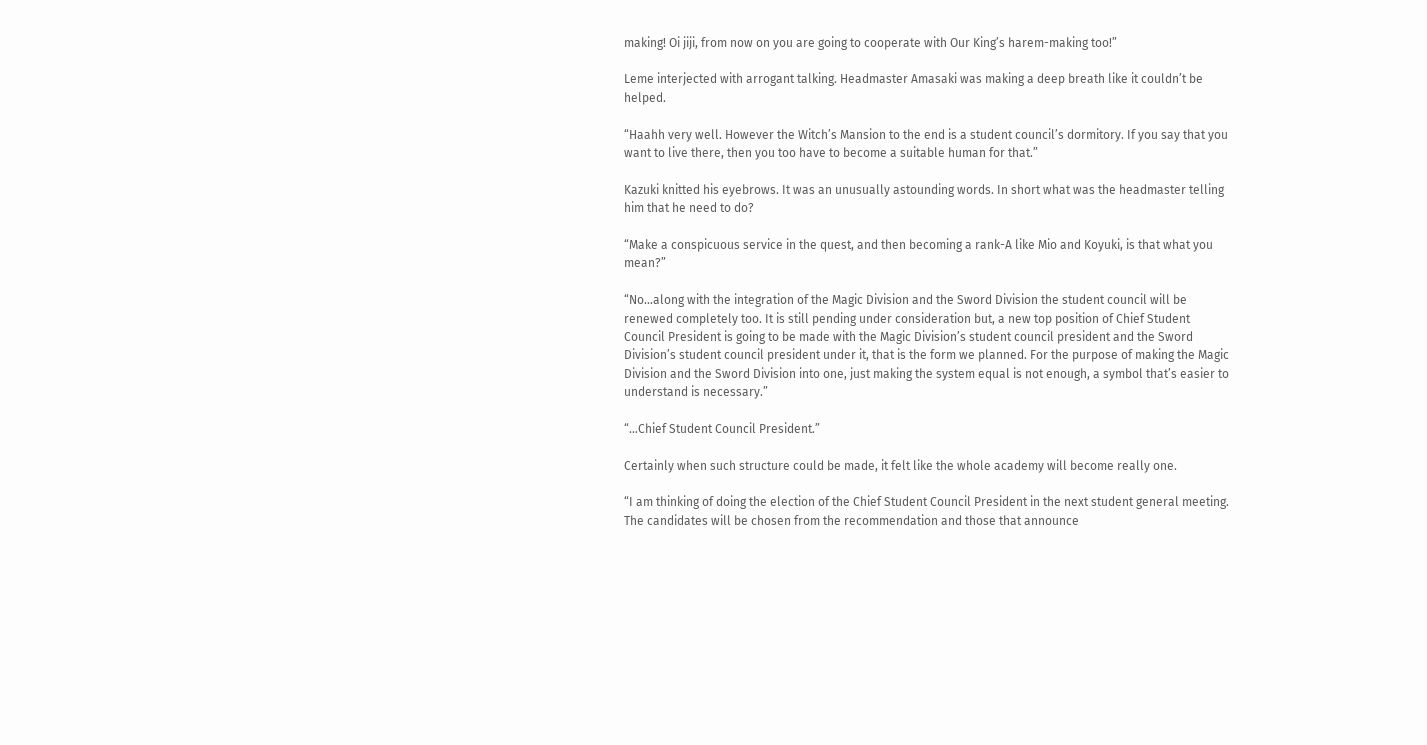making! Oi jiji, from now on you are going to cooperate with Our King’s harem-making too!”

Leme interjected with arrogant talking. Headmaster Amasaki was making a deep breath like it couldn’t be helped.

“Haahh very well. However the Witch’s Mansion to the end is a student council’s dormitory. If you say that you want to live there, then you too have to become a suitable human for that.”

Kazuki knitted his eyebrows. It was an unusually astounding words. In short what was the headmaster telling him that he need to do?

“Make a conspicuous service in the quest, and then becoming a rank-A like Mio and Koyuki, is that what you mean?”

“No…along with the integration of the Magic Division and the Sword Division the student council will be renewed completely too. It is still pending under consideration but, a new top position of Chief Student Council President is going to be made with the Magic Division’s student council president and the Sword Division’s student council president under it, that is the form we planned. For the purpose of making the Magic Division and the Sword Division into one, just making the system equal is not enough, a symbol that’s easier to understand is necessary.”

“…Chief Student Council President.”

Certainly when such structure could be made, it felt like the whole academy will become really one.

“I am thinking of doing the election of the Chief Student Council President in the next student general meeting. The candidates will be chosen from the recommendation and those that announce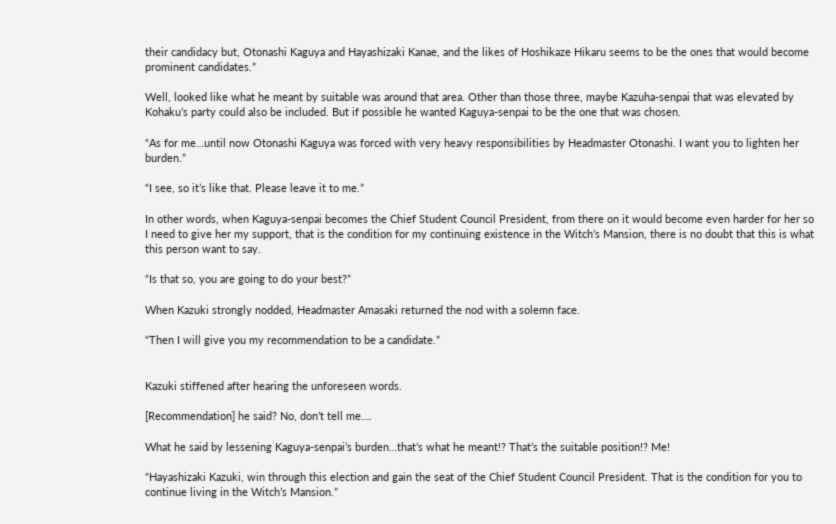their candidacy but, Otonashi Kaguya and Hayashizaki Kanae, and the likes of Hoshikaze Hikaru seems to be the ones that would become prominent candidates.”

Well, looked like what he meant by suitable was around that area. Other than those three, maybe Kazuha-senpai that was elevated by Kohaku’s party could also be included. But if possible he wanted Kaguya-senpai to be the one that was chosen.

“As for me…until now Otonashi Kaguya was forced with very heavy responsibilities by Headmaster Otonashi. I want you to lighten her burden.”

“I see, so it’s like that. Please leave it to me.”

In other words, when Kaguya-senpai becomes the Chief Student Council President, from there on it would become even harder for her so I need to give her my support, that is the condition for my continuing existence in the Witch’s Mansion, there is no doubt that this is what this person want to say.

“Is that so, you are going to do your best?”

When Kazuki strongly nodded, Headmaster Amasaki returned the nod with a solemn face.

“Then I will give you my recommendation to be a candidate.”


Kazuki stiffened after hearing the unforeseen words.

[Recommendation] he said? No, don’t tell me….

What he said by lessening Kaguya-senpai’s burden…that’s what he meant!? That’s the suitable position!? Me!

“Hayashizaki Kazuki, win through this election and gain the seat of the Chief Student Council President. That is the condition for you to continue living in the Witch’s Mansion.”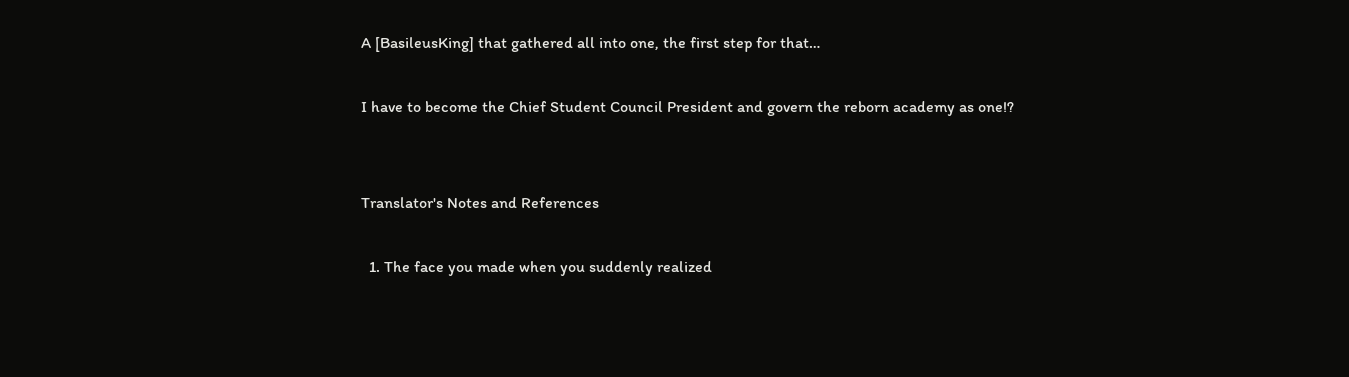A [BasileusKing] that gathered all into one, the first step for that…

I have to become the Chief Student Council President and govern the reborn academy as one!?


Translator's Notes and References

  1. The face you made when you suddenly realized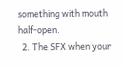something with mouth half-open.
  2. The SFX when your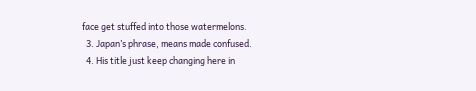face get stuffed into those watermelons.
  3. Japan’s phrase, means made confused.
  4. His title just keep changing here in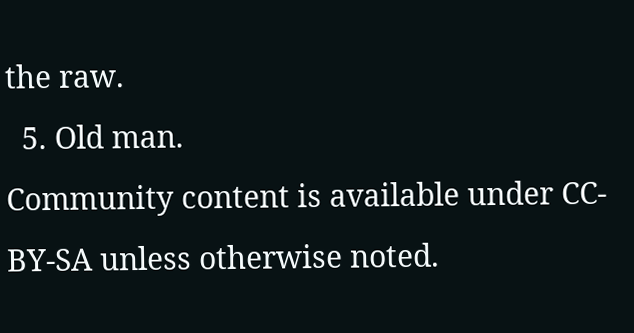the raw.
  5. Old man.
Community content is available under CC-BY-SA unless otherwise noted.